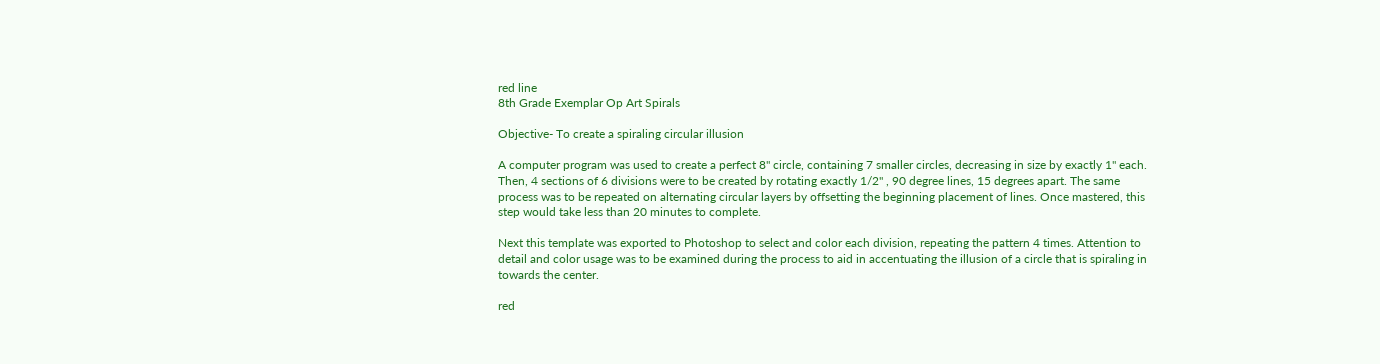red line
8th Grade Exemplar Op Art Spirals

Objective- To create a spiraling circular illusion

A computer program was used to create a perfect 8" circle, containing 7 smaller circles, decreasing in size by exactly 1" each. Then, 4 sections of 6 divisions were to be created by rotating exactly 1/2" , 90 degree lines, 15 degrees apart. The same process was to be repeated on alternating circular layers by offsetting the beginning placement of lines. Once mastered, this step would take less than 20 minutes to complete.

Next this template was exported to Photoshop to select and color each division, repeating the pattern 4 times. Attention to detail and color usage was to be examined during the process to aid in accentuating the illusion of a circle that is spiraling in towards the center.

red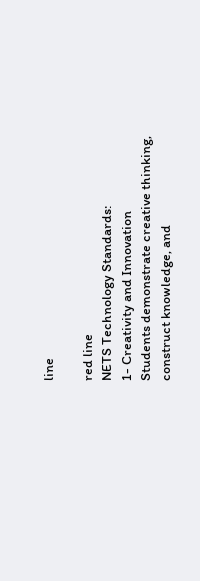line

red line
NETS Technology Standards:
1- Creativity and Innovation
Students demonstrate creative thinking, construct knowledge, and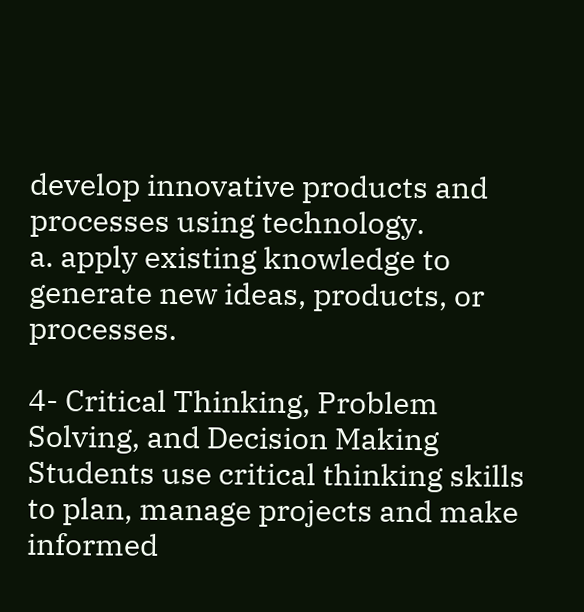develop innovative products and processes using technology.
a. apply existing knowledge to generate new ideas, products, or processes.

4- Critical Thinking, Problem Solving, and Decision Making
Students use critical thinking skills to plan, manage projects and make informed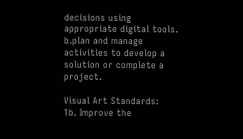decisions using appropriate digital tools.
b.plan and manage activities to develop a solution or complete a project.

Visual Art Standards:
1b. Improve the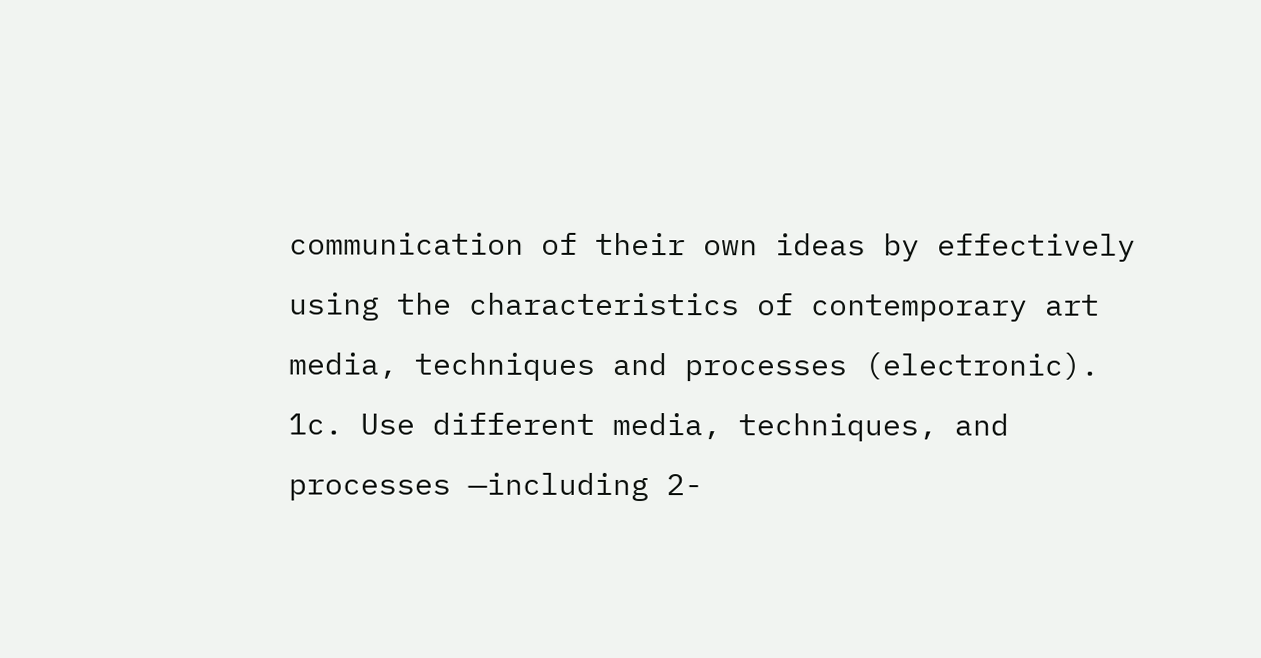communication of their own ideas by effectively using the characteristics of contemporary art media, techniques and processes (electronic).
1c. Use different media, techniques, and processes ⎯including 2-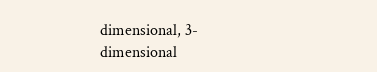dimensional, 3-dimensional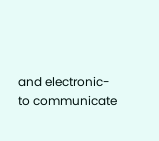and electronic- to communicate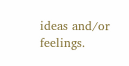ideas and/or feelings.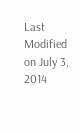Last Modified on July 3, 2014